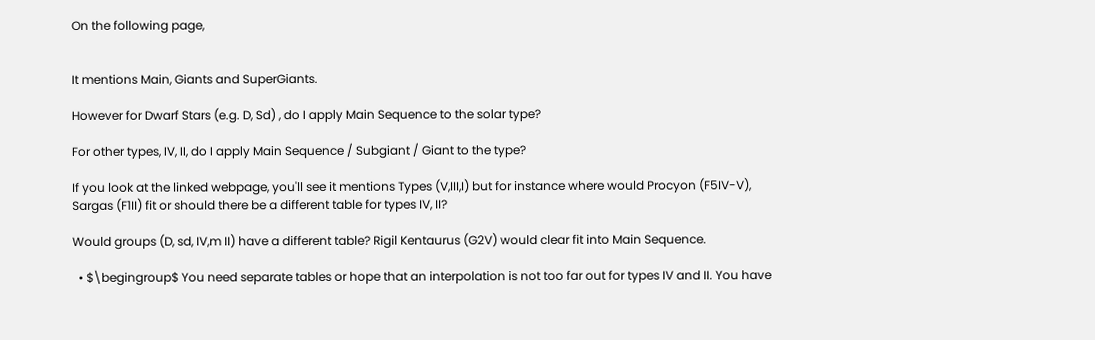On the following page,


It mentions Main, Giants and SuperGiants.

However for Dwarf Stars (e.g. D, Sd) , do I apply Main Sequence to the solar type?

For other types, IV, II, do I apply Main Sequence / Subgiant / Giant to the type?

If you look at the linked webpage, you'll see it mentions Types (V,III,I) but for instance where would Procyon (F5IV-V), Sargas (F1II) fit or should there be a different table for types IV, II?

Would groups (D, sd, IV,m II) have a different table? Rigil Kentaurus (G2V) would clear fit into Main Sequence.

  • $\begingroup$ You need separate tables or hope that an interpolation is not too far out for types IV and II. You have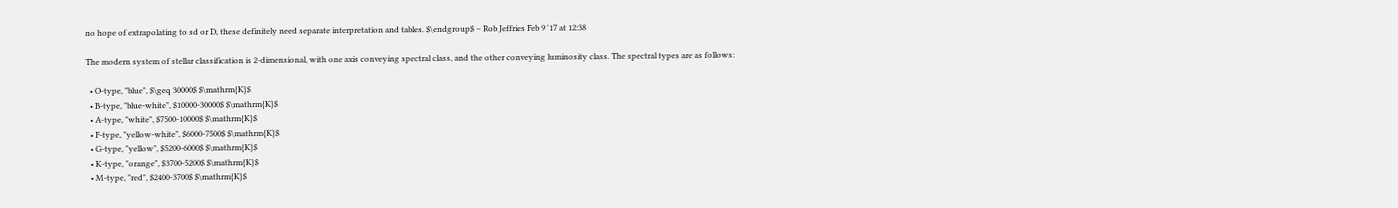no hope of extrapolating to sd or D, these definitely need separate interpretation and tables. $\endgroup$ – Rob Jeffries Feb 9 '17 at 12:38

The modern system of stellar classification is 2-dimensional, with one axis conveying spectral class, and the other conveying luminosity class. The spectral types are as follows:

  • O-type, "blue", $\geq 30000$ $\mathrm{K}$
  • B-type, "blue-white", $10000-30000$ $\mathrm{K}$
  • A-type, "white", $7500-10000$ $\mathrm{K}$
  • F-type, "yellow-white", $6000-7500$ $\mathrm{K}$
  • G-type, "yellow", $5200-6000$ $\mathrm{K}$
  • K-type, "orange", $3700-5200$ $\mathrm{K}$
  • M-type, "red", $2400-3700$ $\mathrm{K}$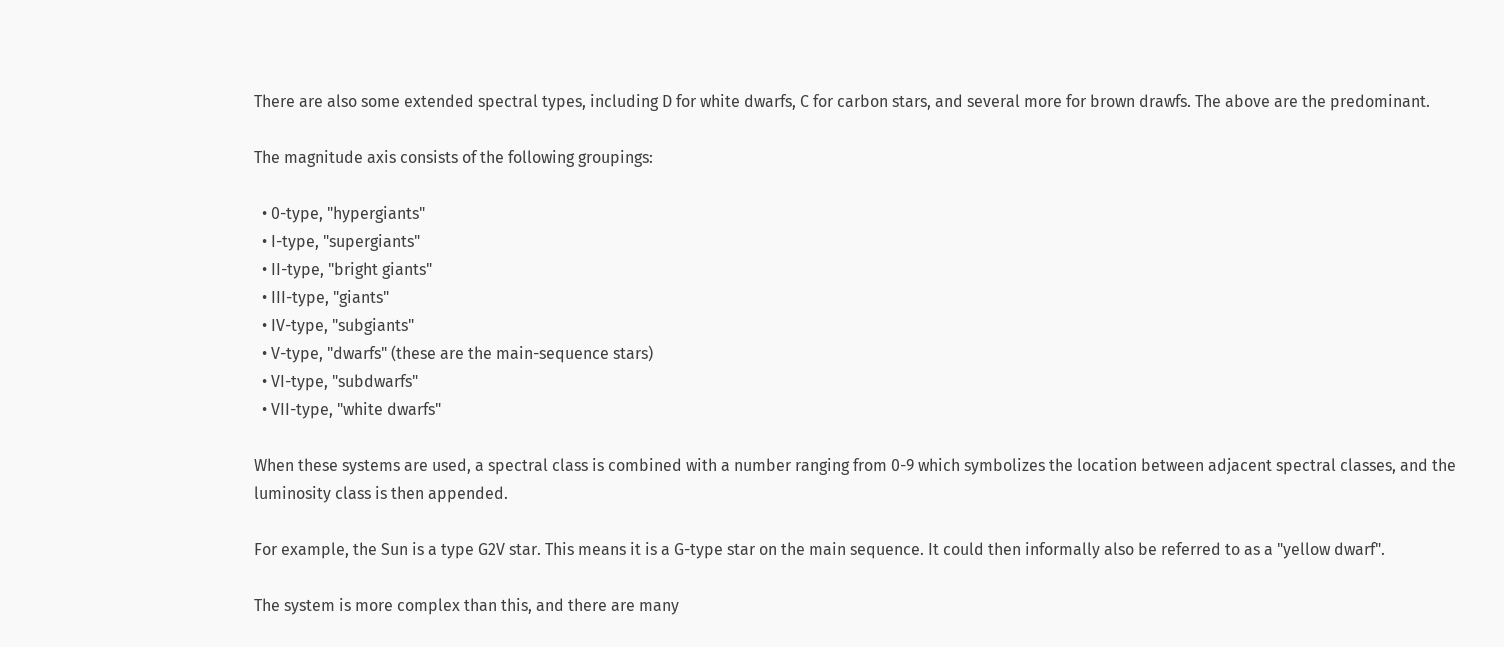There are also some extended spectral types, including D for white dwarfs, C for carbon stars, and several more for brown drawfs. The above are the predominant.

The magnitude axis consists of the following groupings:

  • 0-type, "hypergiants"
  • I-type, "supergiants"
  • II-type, "bright giants"
  • III-type, "giants"
  • IV-type, "subgiants"
  • V-type, "dwarfs" (these are the main-sequence stars)
  • VI-type, "subdwarfs"
  • VII-type, "white dwarfs"

When these systems are used, a spectral class is combined with a number ranging from 0-9 which symbolizes the location between adjacent spectral classes, and the luminosity class is then appended.

For example, the Sun is a type G2V star. This means it is a G-type star on the main sequence. It could then informally also be referred to as a "yellow dwarf".

The system is more complex than this, and there are many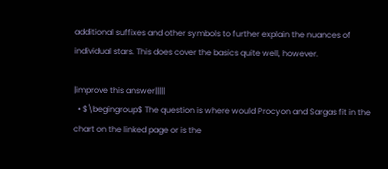additional suffixes and other symbols to further explain the nuances of individual stars. This does cover the basics quite well, however.

|improve this answer|||||
  • $\begingroup$ The question is where would Procyon and Sargas fit in the chart on the linked page or is the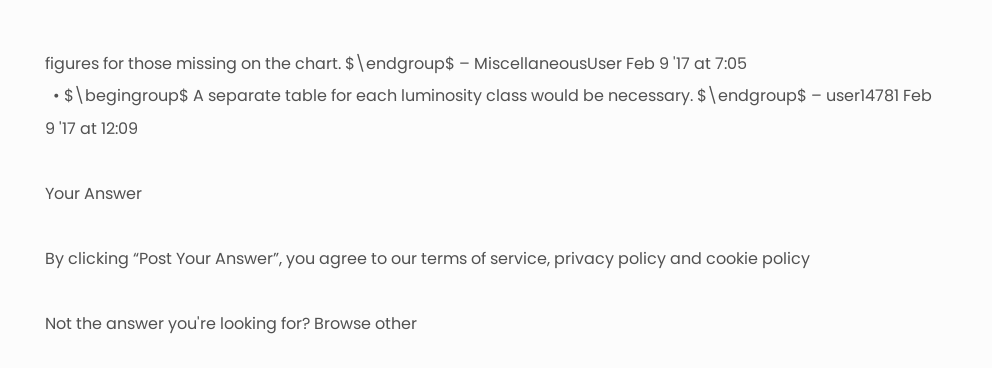figures for those missing on the chart. $\endgroup$ – MiscellaneousUser Feb 9 '17 at 7:05
  • $\begingroup$ A separate table for each luminosity class would be necessary. $\endgroup$ – user14781 Feb 9 '17 at 12:09

Your Answer

By clicking “Post Your Answer”, you agree to our terms of service, privacy policy and cookie policy

Not the answer you're looking for? Browse other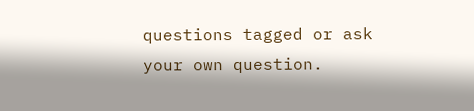questions tagged or ask your own question.